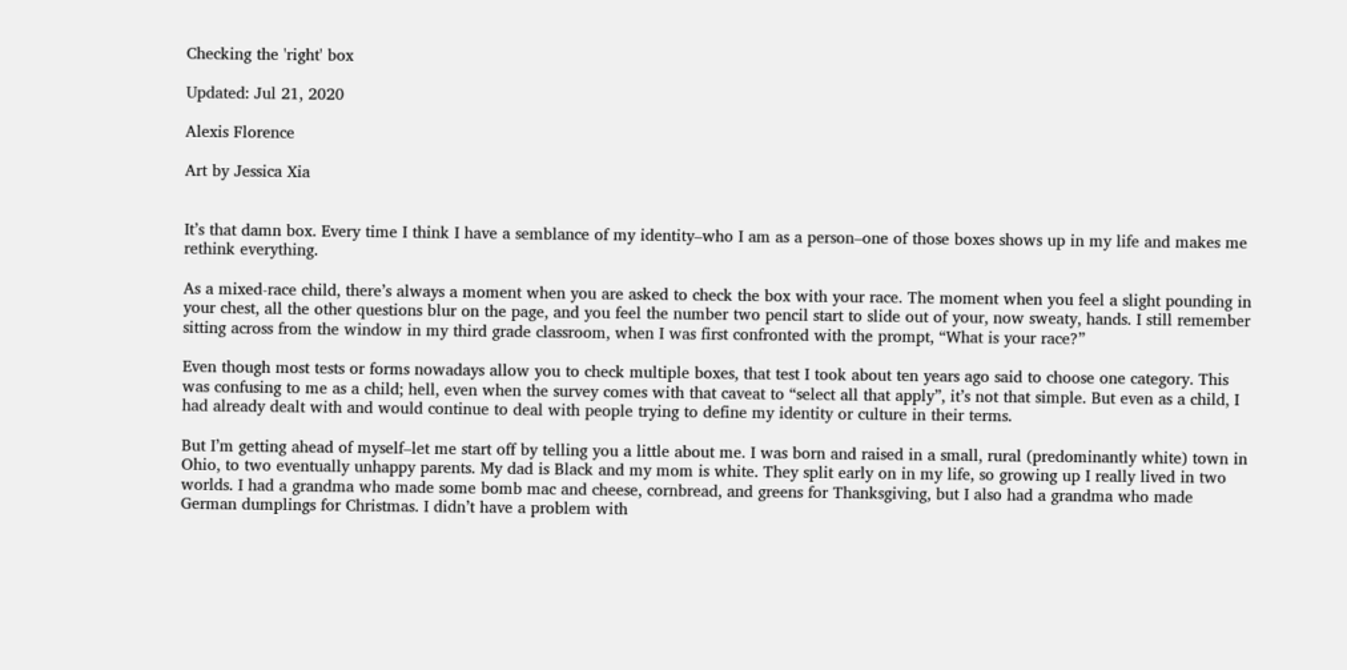Checking the 'right' box

Updated: Jul 21, 2020

Alexis Florence

Art by Jessica Xia


It’s that damn box. Every time I think I have a semblance of my identity–who I am as a person–one of those boxes shows up in my life and makes me rethink everything.

As a mixed-race child, there’s always a moment when you are asked to check the box with your race. The moment when you feel a slight pounding in your chest, all the other questions blur on the page, and you feel the number two pencil start to slide out of your, now sweaty, hands. I still remember sitting across from the window in my third grade classroom, when I was first confronted with the prompt, “What is your race?”

Even though most tests or forms nowadays allow you to check multiple boxes, that test I took about ten years ago said to choose one category. This was confusing to me as a child; hell, even when the survey comes with that caveat to “select all that apply”, it’s not that simple. But even as a child, I had already dealt with and would continue to deal with people trying to define my identity or culture in their terms.

But I’m getting ahead of myself–let me start off by telling you a little about me. I was born and raised in a small, rural (predominantly white) town in Ohio, to two eventually unhappy parents. My dad is Black and my mom is white. They split early on in my life, so growing up I really lived in two worlds. I had a grandma who made some bomb mac and cheese, cornbread, and greens for Thanksgiving, but I also had a grandma who made German dumplings for Christmas. I didn’t have a problem with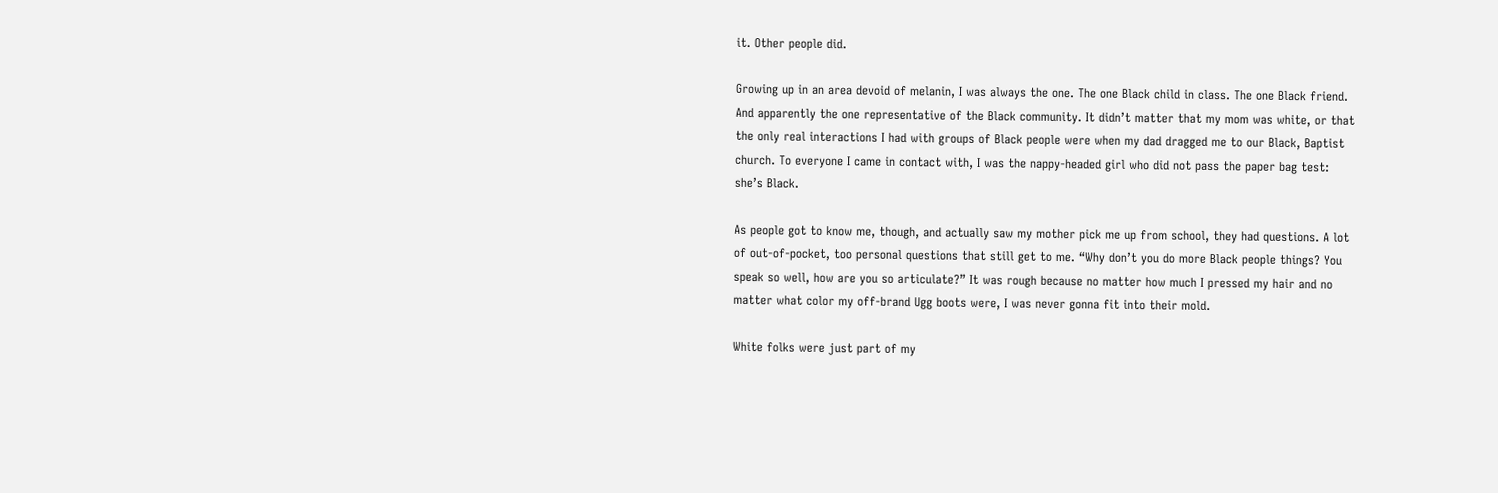it. Other people did.

Growing up in an area devoid of melanin, I was always the one. The one Black child in class. The one Black friend. And apparently the one representative of the Black community. It didn’t matter that my mom was white, or that the only real interactions I had with groups of Black people were when my dad dragged me to our Black, Baptist church. To everyone I came in contact with, I was the nappy-headed girl who did not pass the paper bag test: she’s Black.

As people got to know me, though, and actually saw my mother pick me up from school, they had questions. A lot of out-of-pocket, too personal questions that still get to me. “Why don’t you do more Black people things? You speak so well, how are you so articulate?” It was rough because no matter how much I pressed my hair and no matter what color my off-brand Ugg boots were, I was never gonna fit into their mold.

White folks were just part of my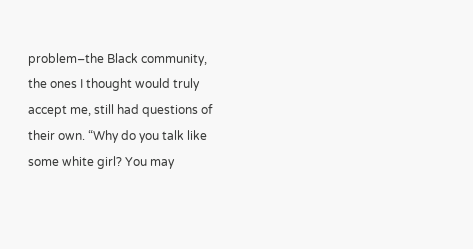problem–the Black community, the ones I thought would truly accept me, still had questions of their own. “Why do you talk like some white girl? You may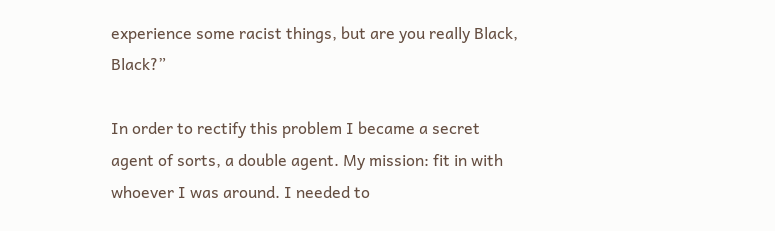experience some racist things, but are you really Black, Black?”

In order to rectify this problem I became a secret agent of sorts, a double agent. My mission: fit in with whoever I was around. I needed to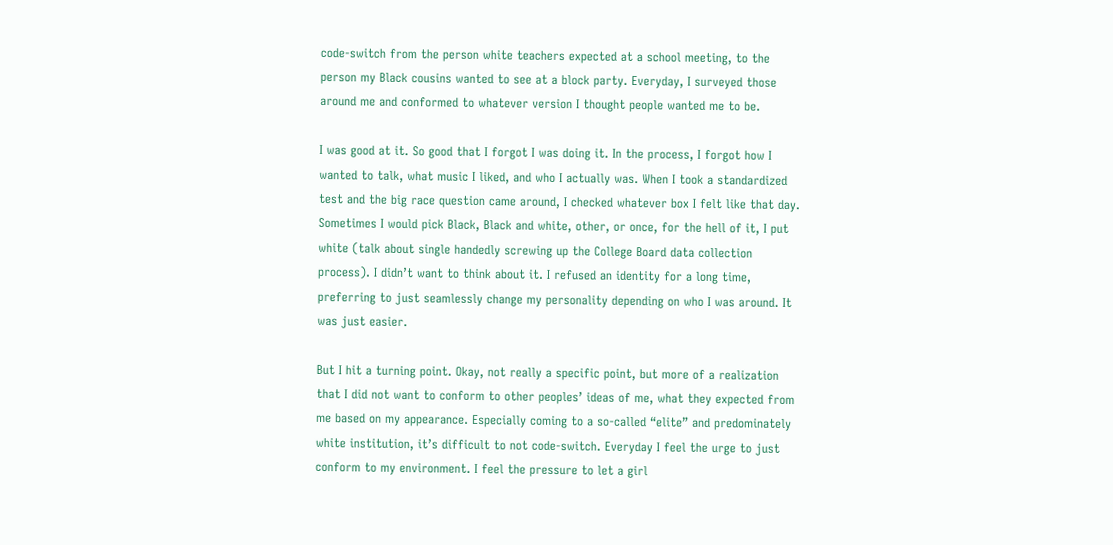code-switch from the person white teachers expected at a school meeting, to the person my Black cousins wanted to see at a block party. Everyday, I surveyed those around me and conformed to whatever version I thought people wanted me to be.

I was good at it. So good that I forgot I was doing it. In the process, I forgot how I wanted to talk, what music I liked, and who I actually was. When I took a standardized test and the big race question came around, I checked whatever box I felt like that day. Sometimes I would pick Black, Black and white, other, or once, for the hell of it, I put white (talk about single handedly screwing up the College Board data collection process). I didn’t want to think about it. I refused an identity for a long time, preferring to just seamlessly change my personality depending on who I was around. It was just easier.

But I hit a turning point. Okay, not really a specific point, but more of a realization that I did not want to conform to other peoples’ ideas of me, what they expected from me based on my appearance. Especially coming to a so-called “elite” and predominately white institution, it’s difficult to not code-switch. Everyday I feel the urge to just conform to my environment. I feel the pressure to let a girl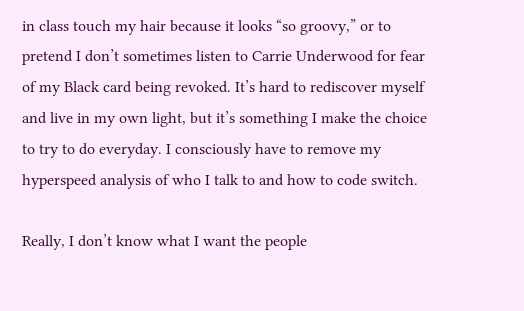in class touch my hair because it looks “so groovy,” or to pretend I don’t sometimes listen to Carrie Underwood for fear of my Black card being revoked. It’s hard to rediscover myself and live in my own light, but it’s something I make the choice to try to do everyday. I consciously have to remove my hyperspeed analysis of who I talk to and how to code switch.

Really, I don’t know what I want the people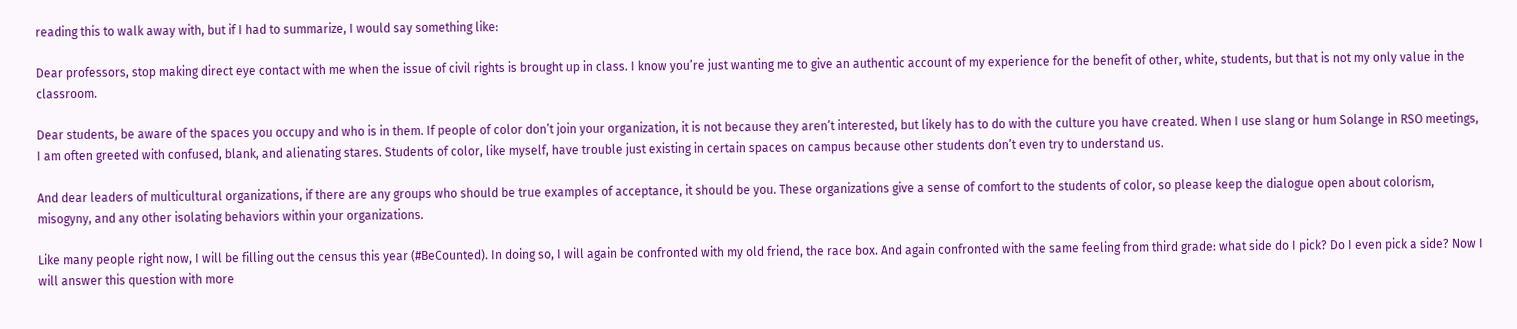reading this to walk away with, but if I had to summarize, I would say something like:

Dear professors, stop making direct eye contact with me when the issue of civil rights is brought up in class. I know you’re just wanting me to give an authentic account of my experience for the benefit of other, white, students, but that is not my only value in the classroom.

Dear students, be aware of the spaces you occupy and who is in them. If people of color don’t join your organization, it is not because they aren’t interested, but likely has to do with the culture you have created. When I use slang or hum Solange in RSO meetings, I am often greeted with confused, blank, and alienating stares. Students of color, like myself, have trouble just existing in certain spaces on campus because other students don’t even try to understand us.

And dear leaders of multicultural organizations, if there are any groups who should be true examples of acceptance, it should be you. These organizations give a sense of comfort to the students of color, so please keep the dialogue open about colorism, misogyny, and any other isolating behaviors within your organizations.

Like many people right now, I will be filling out the census this year (#BeCounted). In doing so, I will again be confronted with my old friend, the race box. And again confronted with the same feeling from third grade: what side do I pick? Do I even pick a side? Now I will answer this question with more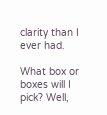clarity than I ever had.

What box or boxes will I pick? Well,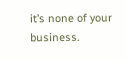it’s none of your business.